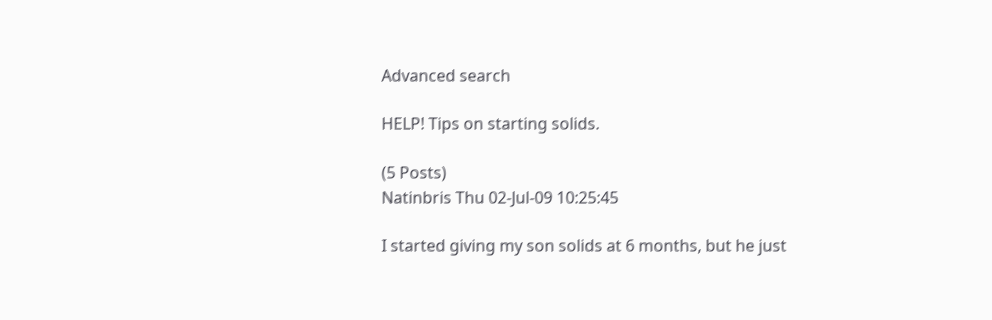Advanced search

HELP! Tips on starting solids.

(5 Posts)
Natinbris Thu 02-Jul-09 10:25:45

I started giving my son solids at 6 months, but he just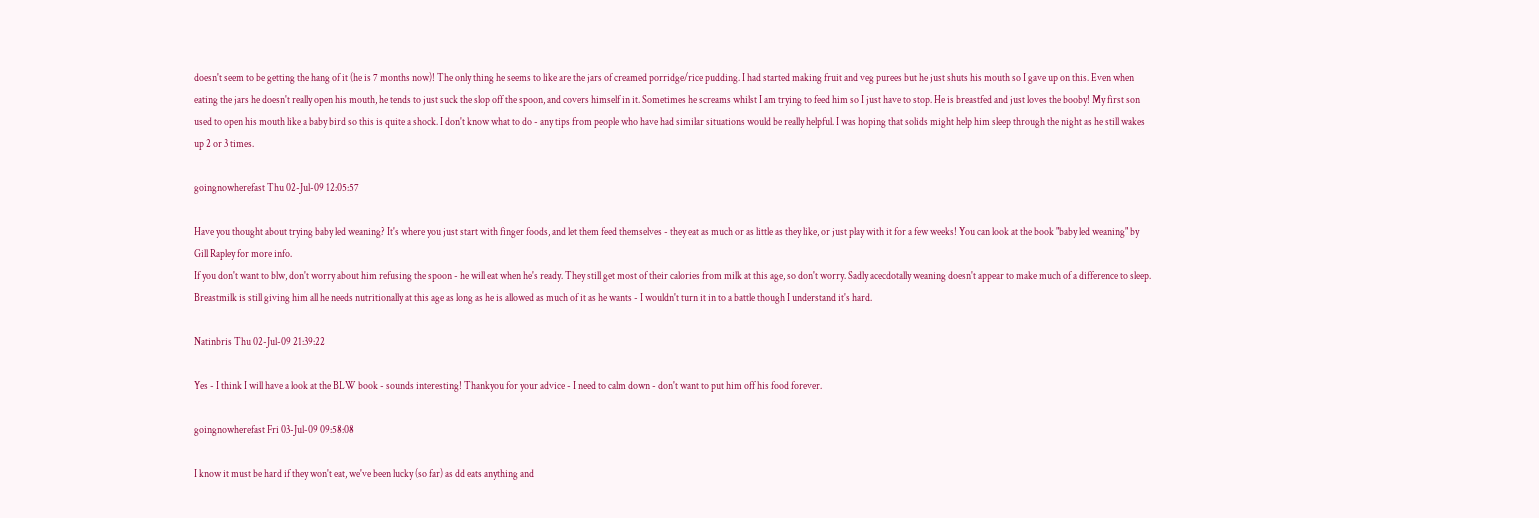doesn't seem to be getting the hang of it (he is 7 months now)! The only thing he seems to like are the jars of creamed porridge/rice pudding. I had started making fruit and veg purees but he just shuts his mouth so I gave up on this. Even when eating the jars he doesn't really open his mouth, he tends to just suck the slop off the spoon, and covers himself in it. Sometimes he screams whilst I am trying to feed him so I just have to stop. He is breastfed and just loves the booby! My first son used to open his mouth like a baby bird so this is quite a shock. I don't know what to do - any tips from people who have had similar situations would be really helpful. I was hoping that solids might help him sleep through the night as he still wakes up 2 or 3 times.

goingnowherefast Thu 02-Jul-09 12:05:57

Have you thought about trying baby led weaning? It's where you just start with finger foods, and let them feed themselves - they eat as much or as little as they like, or just play with it for a few weeks! You can look at the book "baby led weaning" by Gill Rapley for more info.
If you don't want to blw, don't worry about him refusing the spoon - he will eat when he's ready. They still get most of their calories from milk at this age, so don't worry. Sadly acecdotally weaning doesn't appear to make much of a difference to sleep. Breastmilk is still giving him all he needs nutritionally at this age as long as he is allowed as much of it as he wants - I wouldn't turn it in to a battle though I understand it's hard.

Natinbris Thu 02-Jul-09 21:39:22

Yes - I think I will have a look at the BLW book - sounds interesting! Thankyou for your advice - I need to calm down - don't want to put him off his food forever.

goingnowherefast Fri 03-Jul-09 09:58:08

I know it must be hard if they won't eat, we've been lucky (so far) as dd eats anything and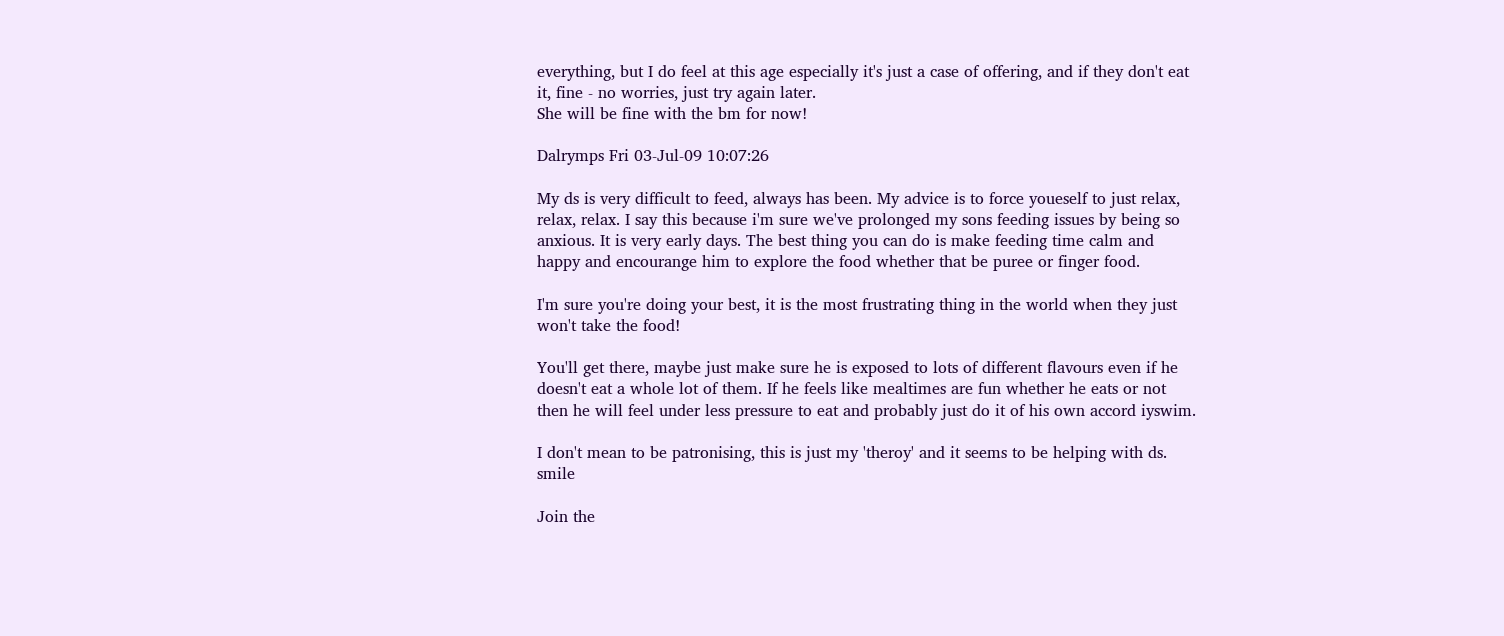everything, but I do feel at this age especially it's just a case of offering, and if they don't eat it, fine - no worries, just try again later.
She will be fine with the bm for now!

Dalrymps Fri 03-Jul-09 10:07:26

My ds is very difficult to feed, always has been. My advice is to force youeself to just relax, relax, relax. I say this because i'm sure we've prolonged my sons feeding issues by being so anxious. It is very early days. The best thing you can do is make feeding time calm and happy and encourange him to explore the food whether that be puree or finger food.

I'm sure you're doing your best, it is the most frustrating thing in the world when they just won't take the food!

You'll get there, maybe just make sure he is exposed to lots of different flavours even if he doesn't eat a whole lot of them. If he feels like mealtimes are fun whether he eats or not then he will feel under less pressure to eat and probably just do it of his own accord iyswim.

I don't mean to be patronising, this is just my 'theroy' and it seems to be helping with ds. smile

Join the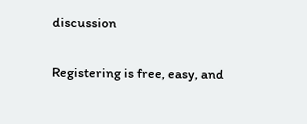discussion

Registering is free, easy, and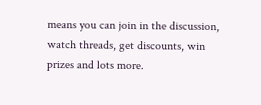means you can join in the discussion, watch threads, get discounts, win prizes and lots more.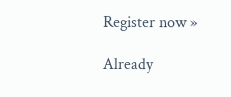Register now »

Already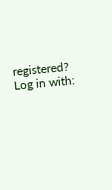registered? Log in with: